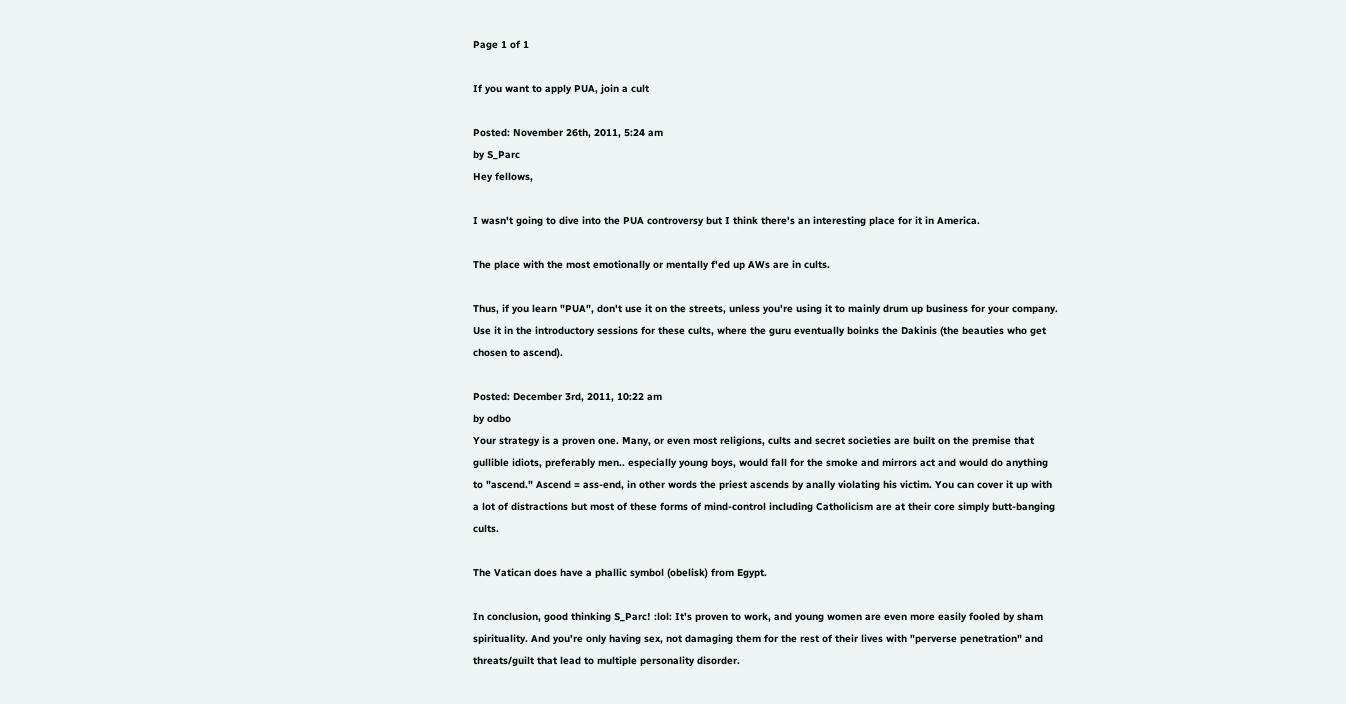Page 1 of 1

If you want to apply PUA, join a cult

Posted: November 26th, 2011, 5:24 am
by S_Parc
Hey fellows,

I wasn't going to dive into the PUA controversy but I think there's an interesting place for it in America.

The place with the most emotionally or mentally f'ed up AWs are in cults.

Thus, if you learn "PUA", don't use it on the streets, unless you're using it to mainly drum up business for your company. Use it in the introductory sessions for these cults, where the guru eventually boinks the Dakinis (the beauties who get chosen to ascend).

Posted: December 3rd, 2011, 10:22 am
by odbo
Your strategy is a proven one. Many, or even most religions, cults and secret societies are built on the premise that gullible idiots, preferably men.. especially young boys, would fall for the smoke and mirrors act and would do anything to "ascend." Ascend = ass-end, in other words the priest ascends by anally violating his victim. You can cover it up with a lot of distractions but most of these forms of mind-control including Catholicism are at their core simply butt-banging cults.

The Vatican does have a phallic symbol (obelisk) from Egypt.

In conclusion, good thinking S_Parc! :lol: It's proven to work, and young women are even more easily fooled by sham spirituality. And you're only having sex, not damaging them for the rest of their lives with "perverse penetration" and threats/guilt that lead to multiple personality disorder.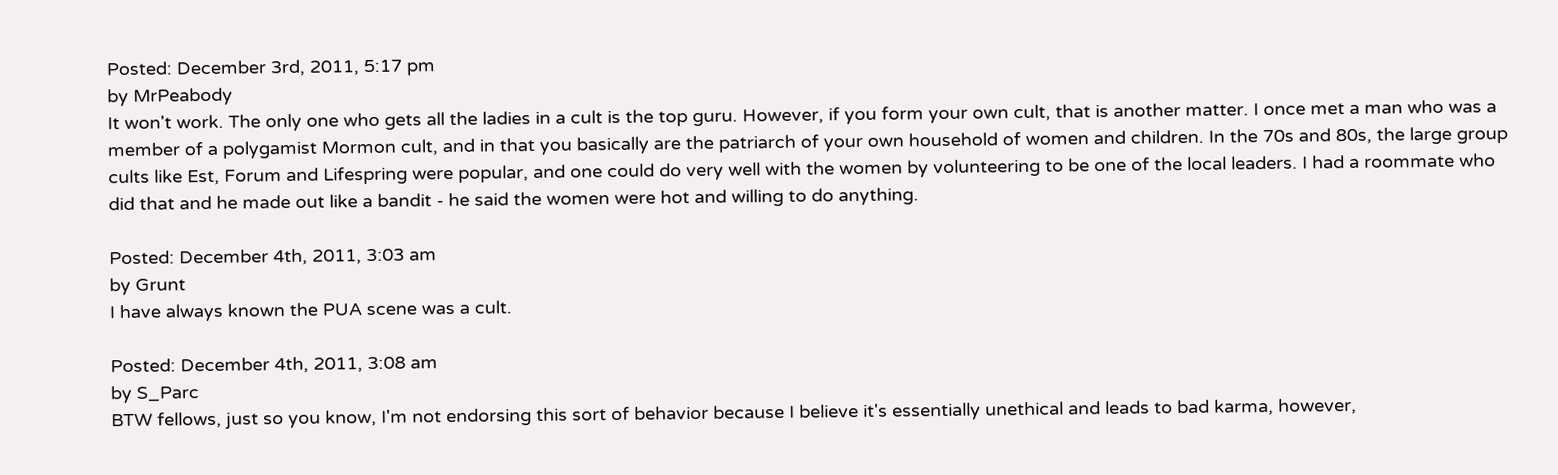Posted: December 3rd, 2011, 5:17 pm
by MrPeabody
It won't work. The only one who gets all the ladies in a cult is the top guru. However, if you form your own cult, that is another matter. I once met a man who was a member of a polygamist Mormon cult, and in that you basically are the patriarch of your own household of women and children. In the 70s and 80s, the large group cults like Est, Forum and Lifespring were popular, and one could do very well with the women by volunteering to be one of the local leaders. I had a roommate who did that and he made out like a bandit - he said the women were hot and willing to do anything.

Posted: December 4th, 2011, 3:03 am
by Grunt
I have always known the PUA scene was a cult.

Posted: December 4th, 2011, 3:08 am
by S_Parc
BTW fellows, just so you know, I'm not endorsing this sort of behavior because I believe it's essentially unethical and leads to bad karma, however,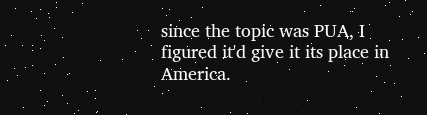since the topic was PUA, I figured it'd give it its place in America.